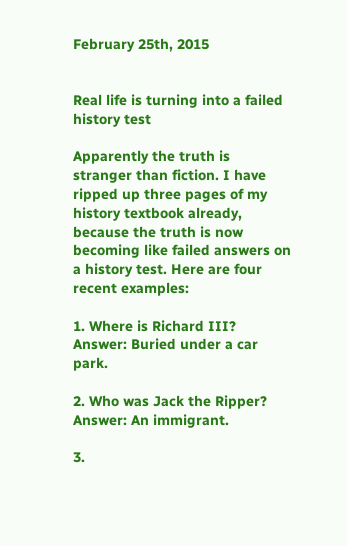February 25th, 2015


Real life is turning into a failed history test

Apparently the truth is stranger than fiction. I have ripped up three pages of my history textbook already, because the truth is now becoming like failed answers on a history test. Here are four recent examples:

1. Where is Richard III?
Answer: Buried under a car park.

2. Who was Jack the Ripper?
Answer: An immigrant.

3.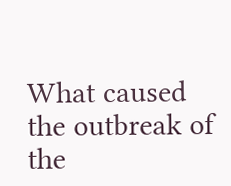What caused the outbreak of the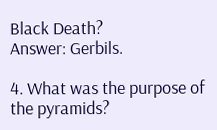Black Death?
Answer: Gerbils.

4. What was the purpose of the pyramids?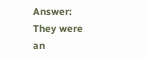Answer: They were an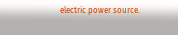electric power source.